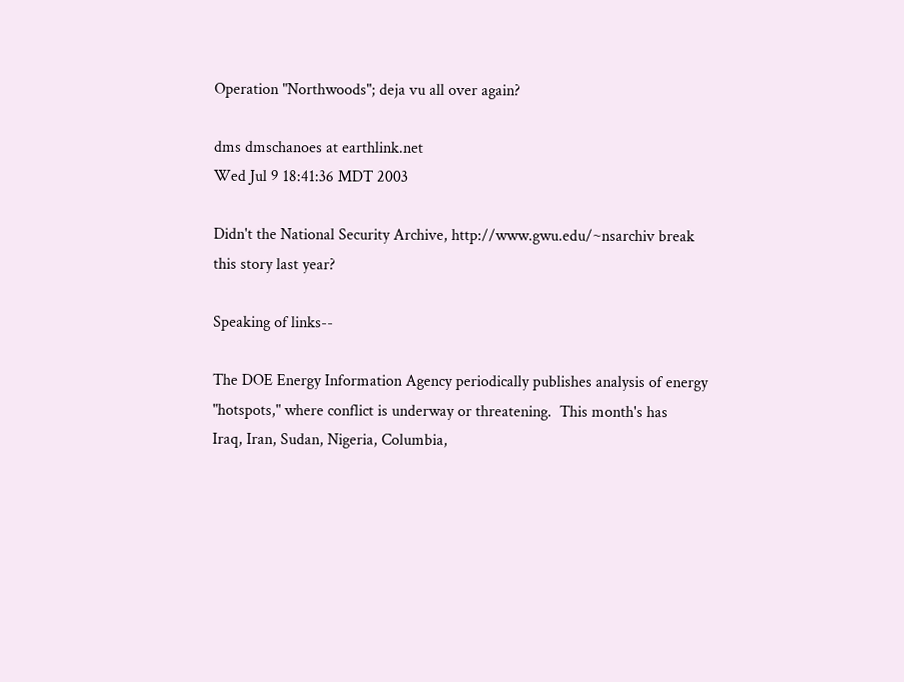Operation "Northwoods"; deja vu all over again?

dms dmschanoes at earthlink.net
Wed Jul 9 18:41:36 MDT 2003

Didn't the National Security Archive, http://www.gwu.edu/~nsarchiv break
this story last year?

Speaking of links--

The DOE Energy Information Agency periodically publishes analysis of energy
"hotspots," where conflict is underway or threatening.  This month's has
Iraq, Iran, Sudan, Nigeria, Columbia,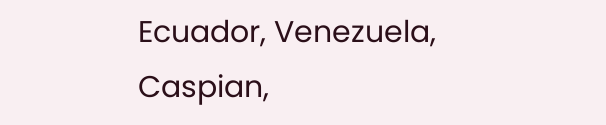Ecuador, Venezuela, Caspian,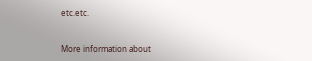etc.etc.


More information about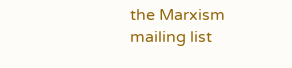the Marxism mailing list